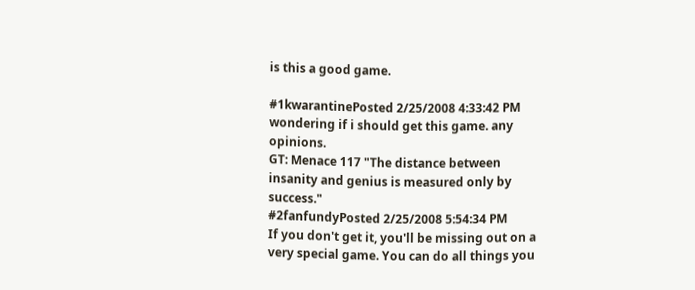is this a good game.

#1kwarantinePosted 2/25/2008 4:33:42 PM
wondering if i should get this game. any opinions.
GT: Menace 117 "The distance between insanity and genius is measured only by success."
#2fanfundyPosted 2/25/2008 5:54:34 PM
If you don't get it, you'll be missing out on a very special game. You can do all things you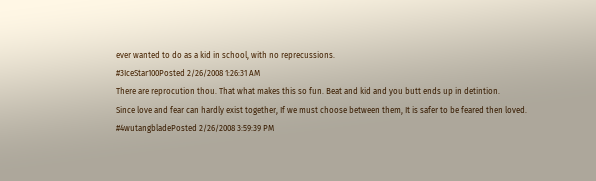ever wanted to do as a kid in school, with no reprecussions.
#3IceStar100Posted 2/26/2008 1:26:31 AM
There are reprocution thou. That what makes this so fun. Beat and kid and you butt ends up in detintion.
Since love and fear can hardly exist together, If we must choose between them, It is safer to be feared then loved.
#4wutangbladePosted 2/26/2008 3:59:39 PM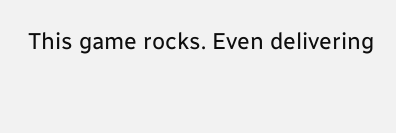This game rocks. Even delivering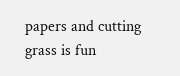papers and cutting grass is fun